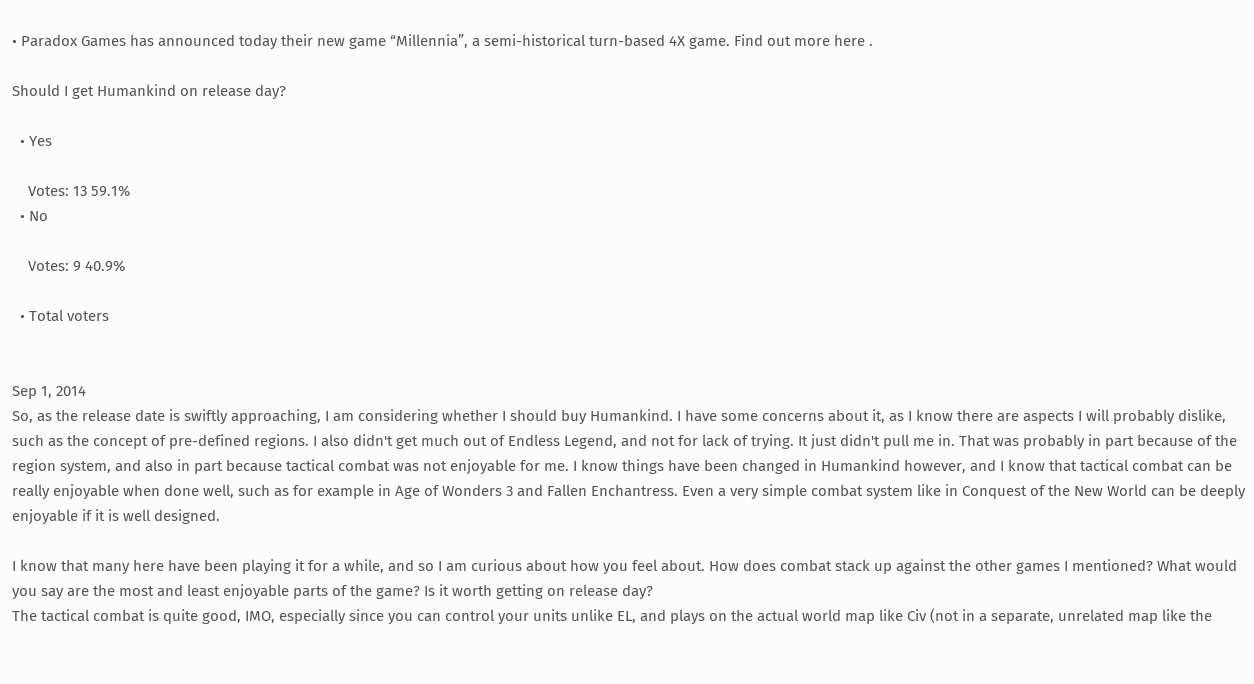• Paradox Games has announced today their new game “Millennia”, a semi-historical turn-based 4X game. Find out more here .

Should I get Humankind on release day?

  • Yes

    Votes: 13 59.1%
  • No

    Votes: 9 40.9%

  • Total voters


Sep 1, 2014
So, as the release date is swiftly approaching, I am considering whether I should buy Humankind. I have some concerns about it, as I know there are aspects I will probably dislike, such as the concept of pre-defined regions. I also didn't get much out of Endless Legend, and not for lack of trying. It just didn't pull me in. That was probably in part because of the region system, and also in part because tactical combat was not enjoyable for me. I know things have been changed in Humankind however, and I know that tactical combat can be really enjoyable when done well, such as for example in Age of Wonders 3 and Fallen Enchantress. Even a very simple combat system like in Conquest of the New World can be deeply enjoyable if it is well designed.

I know that many here have been playing it for a while, and so I am curious about how you feel about. How does combat stack up against the other games I mentioned? What would you say are the most and least enjoyable parts of the game? Is it worth getting on release day?
The tactical combat is quite good, IMO, especially since you can control your units unlike EL, and plays on the actual world map like Civ (not in a separate, unrelated map like the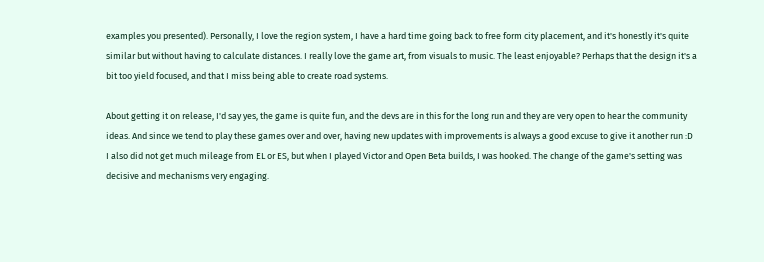examples you presented). Personally, I love the region system, I have a hard time going back to free form city placement, and it's honestly it's quite similar but without having to calculate distances. I really love the game art, from visuals to music. The least enjoyable? Perhaps that the design it's a bit too yield focused, and that I miss being able to create road systems.

About getting it on release, I'd say yes, the game is quite fun, and the devs are in this for the long run and they are very open to hear the community ideas. And since we tend to play these games over and over, having new updates with improvements is always a good excuse to give it another run :D
I also did not get much mileage from EL or ES, but when I played Victor and Open Beta builds, I was hooked. The change of the game's setting was decisive and mechanisms very engaging.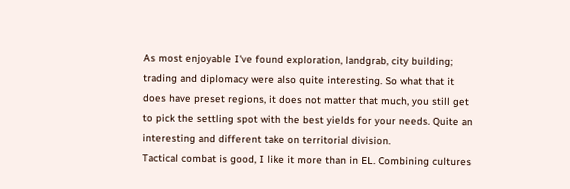As most enjoyable I've found exploration, landgrab, city building; trading and diplomacy were also quite interesting. So what that it does have preset regions, it does not matter that much, you still get to pick the settling spot with the best yields for your needs. Quite an interesting and different take on territorial division.
Tactical combat is good, I like it more than in EL. Combining cultures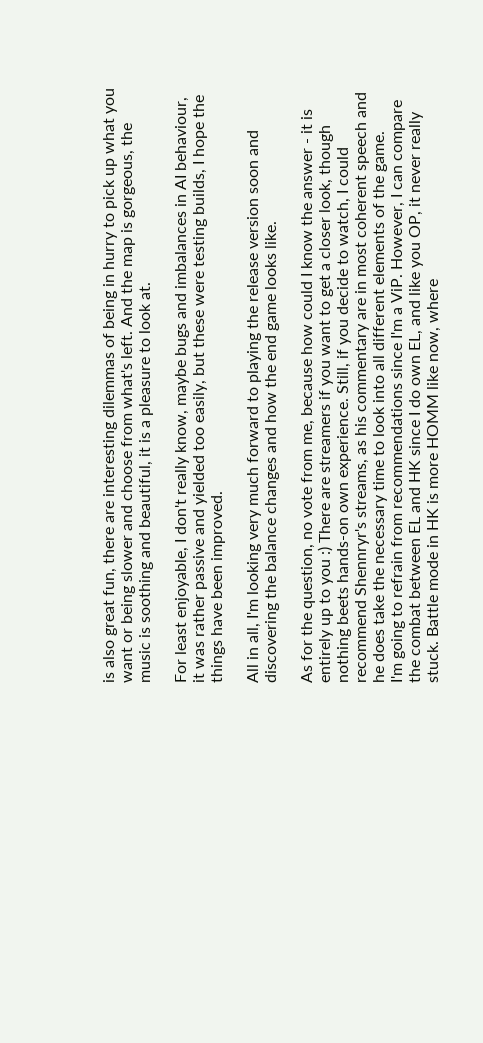is also great fun, there are interesting dilemmas of being in hurry to pick up what you want or being slower and choose from what's left. And the map is gorgeous, the music is soothing and beautiful, it is a pleasure to look at.

For least enjoyable, I don't really know, maybe bugs and imbalances in AI behaviour, it was rather passive and yielded too easily, but these were testing builds, I hope the things have been improved.

All in all, I'm looking very much forward to playing the release version soon and discovering the balance changes and how the end game looks like.

As for the question, no vote from me, because how could I know the answer - it is entirely up to you :) There are streamers if you want to get a closer look, though nothing beets hands-on own experience. Still, if you decide to watch, I could recommend Shennryr's streams, as his commentary are in most coherent speech and he does take the necessary time to look into all different elements of the game.
I'm going to refrain from recommendations since I'm a ViP. However, I can compare the combat between EL and HK since I do own EL, and like you OP, it never really stuck. Battle mode in HK is more HOMM like now, where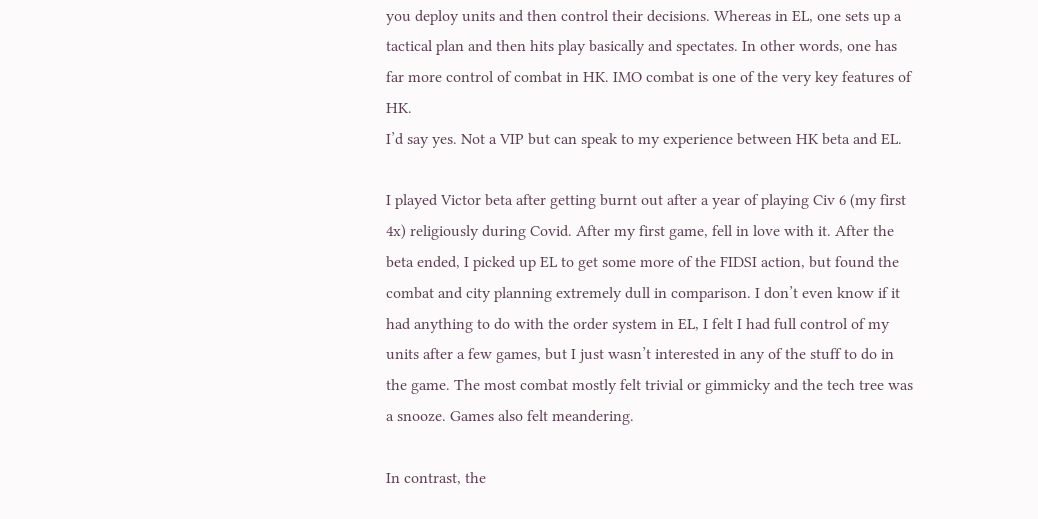you deploy units and then control their decisions. Whereas in EL, one sets up a tactical plan and then hits play basically and spectates. In other words, one has far more control of combat in HK. IMO combat is one of the very key features of HK.
I’d say yes. Not a VIP but can speak to my experience between HK beta and EL.

I played Victor beta after getting burnt out after a year of playing Civ 6 (my first 4x) religiously during Covid. After my first game, fell in love with it. After the beta ended, I picked up EL to get some more of the FIDSI action, but found the combat and city planning extremely dull in comparison. I don’t even know if it had anything to do with the order system in EL, I felt I had full control of my units after a few games, but I just wasn’t interested in any of the stuff to do in the game. The most combat mostly felt trivial or gimmicky and the tech tree was a snooze. Games also felt meandering.

In contrast, the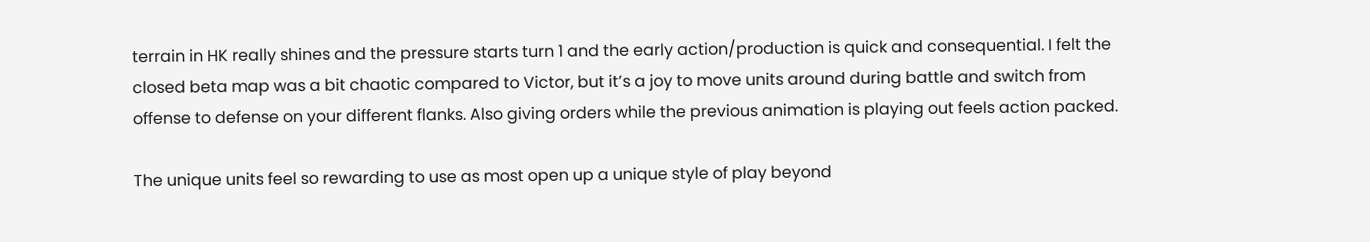terrain in HK really shines and the pressure starts turn 1 and the early action/production is quick and consequential. I felt the closed beta map was a bit chaotic compared to Victor, but it’s a joy to move units around during battle and switch from offense to defense on your different flanks. Also giving orders while the previous animation is playing out feels action packed.

The unique units feel so rewarding to use as most open up a unique style of play beyond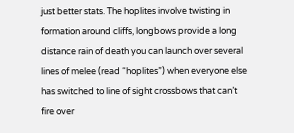just better stats. The hoplites involve twisting in formation around cliffs, longbows provide a long distance rain of death you can launch over several lines of melee (read “hoplites”) when everyone else has switched to line of sight crossbows that can’t fire over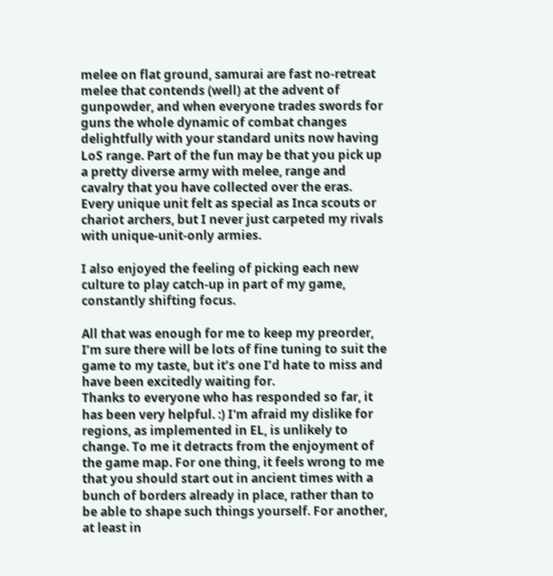melee on flat ground, samurai are fast no-retreat melee that contends (well) at the advent of gunpowder, and when everyone trades swords for guns the whole dynamic of combat changes delightfully with your standard units now having LoS range. Part of the fun may be that you pick up a pretty diverse army with melee, range and cavalry that you have collected over the eras. Every unique unit felt as special as Inca scouts or chariot archers, but I never just carpeted my rivals with unique-unit-only armies.

I also enjoyed the feeling of picking each new culture to play catch-up in part of my game, constantly shifting focus.

All that was enough for me to keep my preorder, I’m sure there will be lots of fine tuning to suit the game to my taste, but it’s one I’d hate to miss and have been excitedly waiting for.
Thanks to everyone who has responded so far, it has been very helpful. :) I'm afraid my dislike for regions, as implemented in EL, is unlikely to change. To me it detracts from the enjoyment of the game map. For one thing, it feels wrong to me that you should start out in ancient times with a bunch of borders already in place, rather than to be able to shape such things yourself. For another, at least in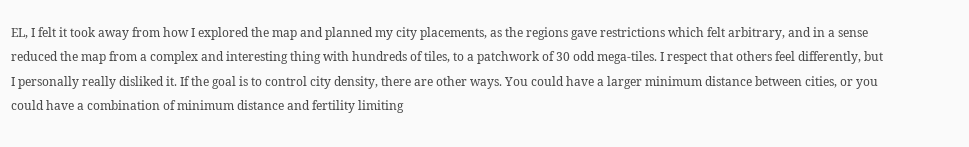EL, I felt it took away from how I explored the map and planned my city placements, as the regions gave restrictions which felt arbitrary, and in a sense reduced the map from a complex and interesting thing with hundreds of tiles, to a patchwork of 30 odd mega-tiles. I respect that others feel differently, but I personally really disliked it. If the goal is to control city density, there are other ways. You could have a larger minimum distance between cities, or you could have a combination of minimum distance and fertility limiting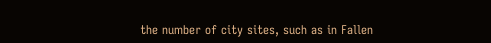the number of city sites, such as in Fallen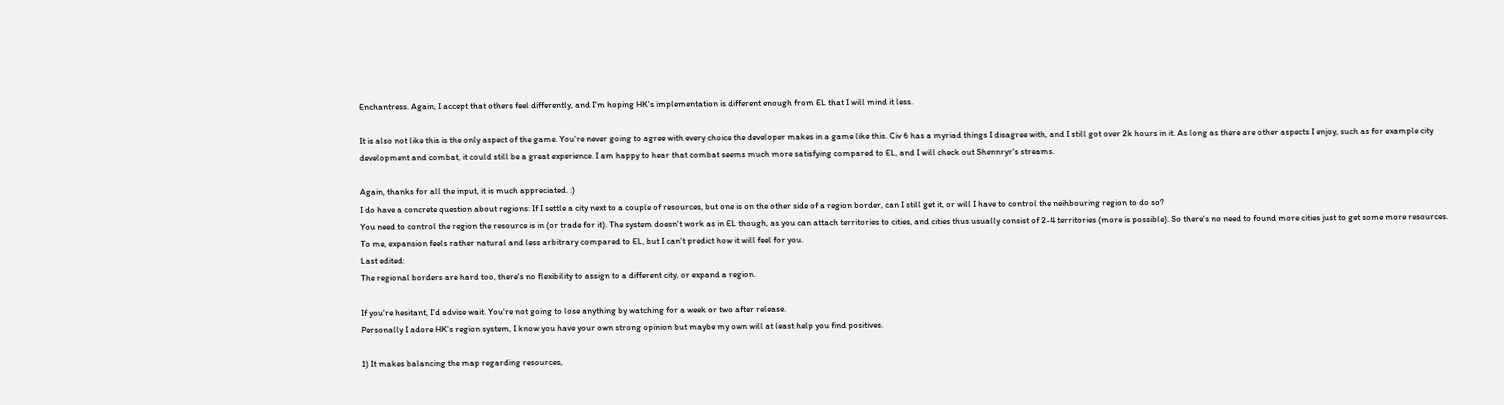Enchantress. Again, I accept that others feel differently, and I'm hoping HK's implementation is different enough from EL that I will mind it less.

It is also not like this is the only aspect of the game. You're never going to agree with every choice the developer makes in a game like this. Civ 6 has a myriad things I disagree with, and I still got over 2k hours in it. As long as there are other aspects I enjoy, such as for example city development and combat, it could still be a great experience. I am happy to hear that combat seems much more satisfying compared to EL, and I will check out Shennryr's streams.

Again, thanks for all the input, it is much appreciated. :)
I do have a concrete question about regions: If I settle a city next to a couple of resources, but one is on the other side of a region border, can I still get it, or will I have to control the neihbouring region to do so?
You need to control the region the resource is in (or trade for it). The system doesn't work as in EL though, as you can attach territories to cities, and cities thus usually consist of 2-4 territories (more is possible). So there's no need to found more cities just to get some more resources. To me, expansion feels rather natural and less arbitrary compared to EL, but I can't predict how it will feel for you.
Last edited:
The regional borders are hard too, there's no flexibility to assign to a different city, or expand a region.

If you're hesitant, I'd advise wait. You're not going to lose anything by watching for a week or two after release.
Personally I adore HK's region system, I know you have your own strong opinion but maybe my own will at least help you find positives.

1) It makes balancing the map regarding resources,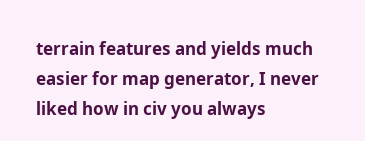terrain features and yields much easier for map generator, I never liked how in civ you always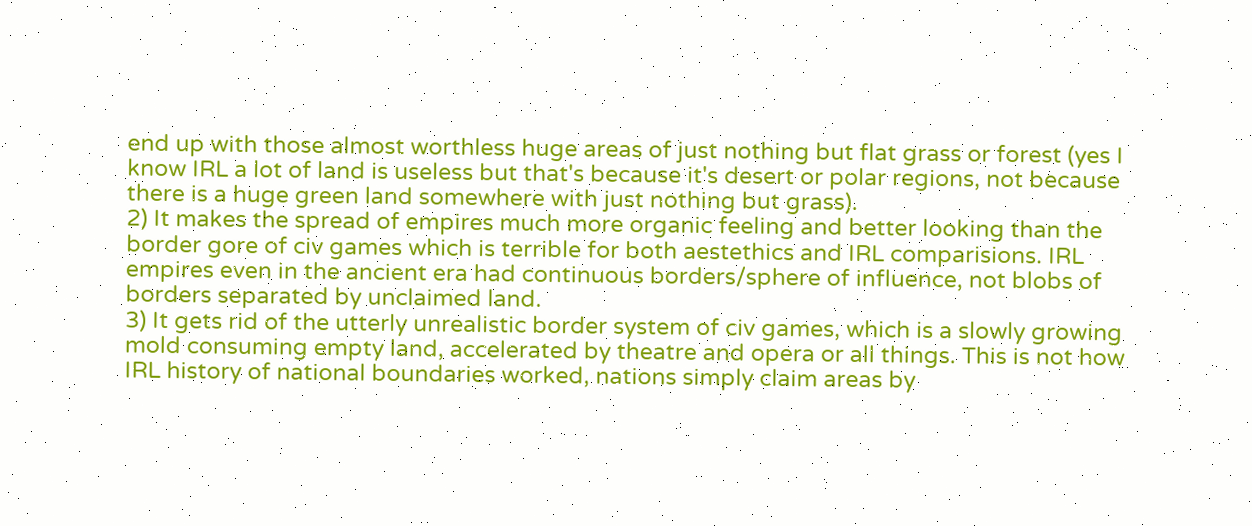end up with those almost worthless huge areas of just nothing but flat grass or forest (yes I know IRL a lot of land is useless but that's because it's desert or polar regions, not because there is a huge green land somewhere with just nothing but grass).
2) It makes the spread of empires much more organic feeling and better looking than the border gore of civ games which is terrible for both aestethics and IRL comparisions. IRL empires even in the ancient era had continuous borders/sphere of influence, not blobs of borders separated by unclaimed land.
3) It gets rid of the utterly unrealistic border system of civ games, which is a slowly growing mold consuming empty land, accelerated by theatre and opera or all things. This is not how IRL history of national boundaries worked, nations simply claim areas by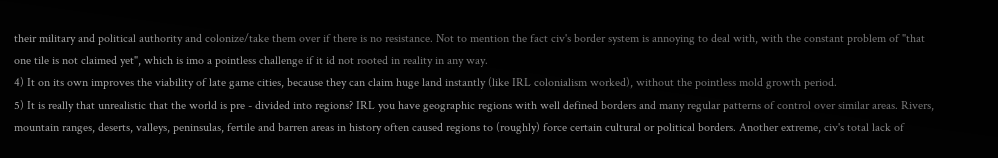their military and political authority and colonize/take them over if there is no resistance. Not to mention the fact civ's border system is annoying to deal with, with the constant problem of "that one tile is not claimed yet", which is imo a pointless challenge if it id not rooted in reality in any way.
4) It on its own improves the viability of late game cities, because they can claim huge land instantly (like IRL colonialism worked), without the pointless mold growth period.
5) It is really that unrealistic that the world is pre - divided into regions? IRL you have geographic regions with well defined borders and many regular patterns of control over similar areas. Rivers, mountain ranges, deserts, valleys, peninsulas, fertile and barren areas in history often caused regions to (roughly) force certain cultural or political borders. Another extreme, civ's total lack of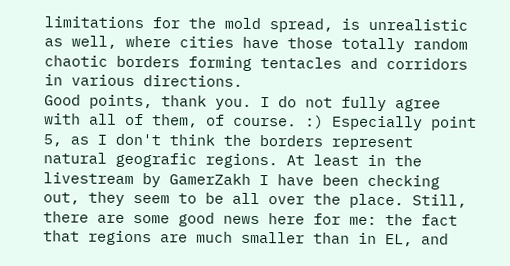limitations for the mold spread, is unrealistic as well, where cities have those totally random chaotic borders forming tentacles and corridors in various directions.
Good points, thank you. I do not fully agree with all of them, of course. :) Especially point 5, as I don't think the borders represent natural geografic regions. At least in the livestream by GamerZakh I have been checking out, they seem to be all over the place. Still, there are some good news here for me: the fact that regions are much smaller than in EL, and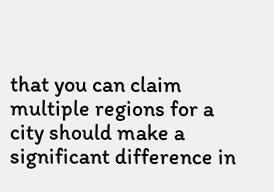that you can claim multiple regions for a city should make a significant difference in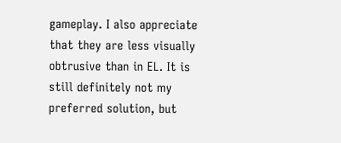gameplay. I also appreciate that they are less visually obtrusive than in EL. It is still definitely not my preferred solution, but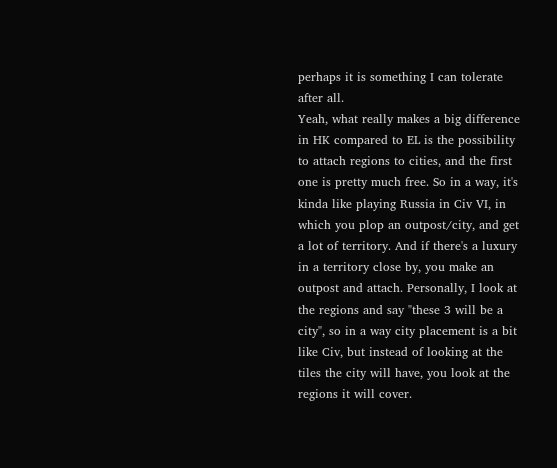perhaps it is something I can tolerate after all.
Yeah, what really makes a big difference in HK compared to EL is the possibility to attach regions to cities, and the first one is pretty much free. So in a way, it's kinda like playing Russia in Civ VI, in which you plop an outpost/city, and get a lot of territory. And if there's a luxury in a territory close by, you make an outpost and attach. Personally, I look at the regions and say "these 3 will be a city", so in a way city placement is a bit like Civ, but instead of looking at the tiles the city will have, you look at the regions it will cover.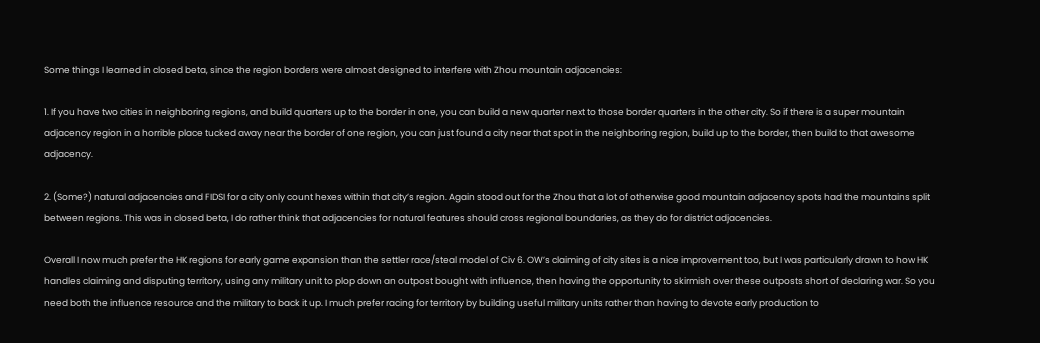Some things I learned in closed beta, since the region borders were almost designed to interfere with Zhou mountain adjacencies:

1. If you have two cities in neighboring regions, and build quarters up to the border in one, you can build a new quarter next to those border quarters in the other city. So if there is a super mountain adjacency region in a horrible place tucked away near the border of one region, you can just found a city near that spot in the neighboring region, build up to the border, then build to that awesome adjacency.

2. (Some?) natural adjacencies and FIDSI for a city only count hexes within that city’s region. Again stood out for the Zhou that a lot of otherwise good mountain adjacency spots had the mountains split between regions. This was in closed beta, I do rather think that adjacencies for natural features should cross regional boundaries, as they do for district adjacencies.

Overall I now much prefer the HK regions for early game expansion than the settler race/steal model of Civ 6. OW’s claiming of city sites is a nice improvement too, but I was particularly drawn to how HK handles claiming and disputing territory, using any military unit to plop down an outpost bought with influence, then having the opportunity to skirmish over these outposts short of declaring war. So you need both the influence resource and the military to back it up. I much prefer racing for territory by building useful military units rather than having to devote early production to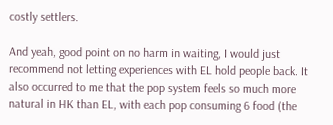costly settlers.

And yeah, good point on no harm in waiting, I would just recommend not letting experiences with EL hold people back. It also occurred to me that the pop system feels so much more natural in HK than EL, with each pop consuming 6 food (the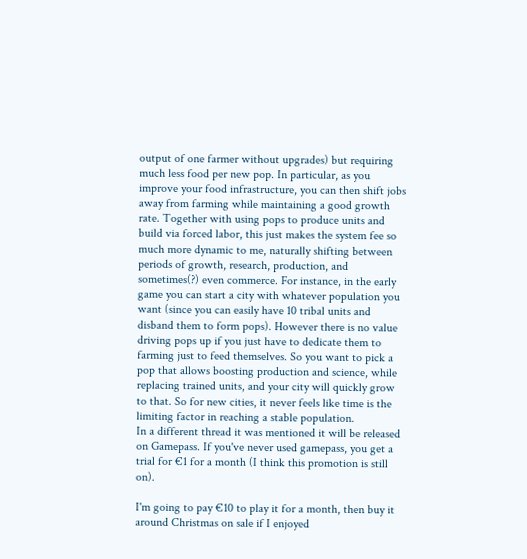output of one farmer without upgrades) but requiring much less food per new pop. In particular, as you improve your food infrastructure, you can then shift jobs away from farming while maintaining a good growth rate. Together with using pops to produce units and build via forced labor, this just makes the system fee so much more dynamic to me, naturally shifting between periods of growth, research, production, and sometimes(?) even commerce. For instance, in the early game you can start a city with whatever population you want (since you can easily have 10 tribal units and disband them to form pops). However there is no value driving pops up if you just have to dedicate them to farming just to feed themselves. So you want to pick a pop that allows boosting production and science, while replacing trained units, and your city will quickly grow to that. So for new cities, it never feels like time is the limiting factor in reaching a stable population.
In a different thread it was mentioned it will be released on Gamepass. If you've never used gamepass, you get a trial for €1 for a month (I think this promotion is still on).

I'm going to pay €10 to play it for a month, then buy it around Christmas on sale if I enjoyed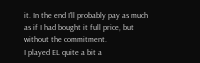it. In the end I'll probably pay as much as if I had bought it full price, but without the commitment.
I played EL quite a bit a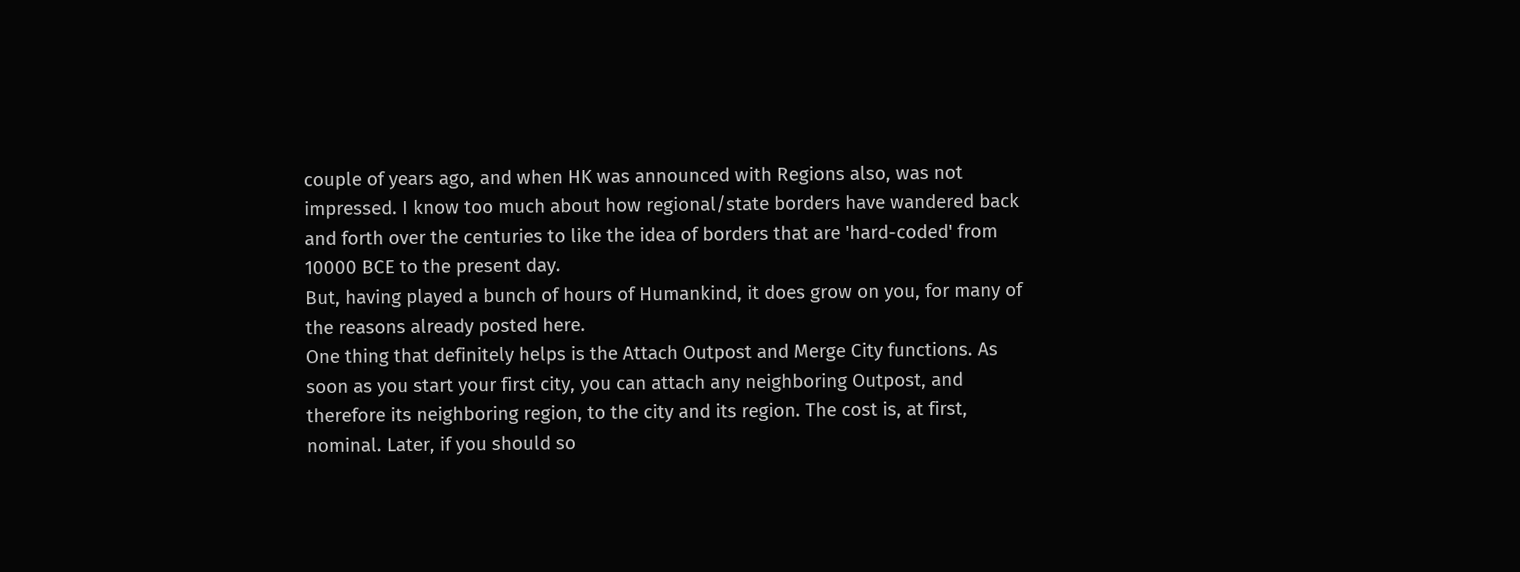couple of years ago, and when HK was announced with Regions also, was not impressed. I know too much about how regional/state borders have wandered back and forth over the centuries to like the idea of borders that are 'hard-coded' from 10000 BCE to the present day.
But, having played a bunch of hours of Humankind, it does grow on you, for many of the reasons already posted here.
One thing that definitely helps is the Attach Outpost and Merge City functions. As soon as you start your first city, you can attach any neighboring Outpost, and therefore its neighboring region, to the city and its region. The cost is, at first, nominal. Later, if you should so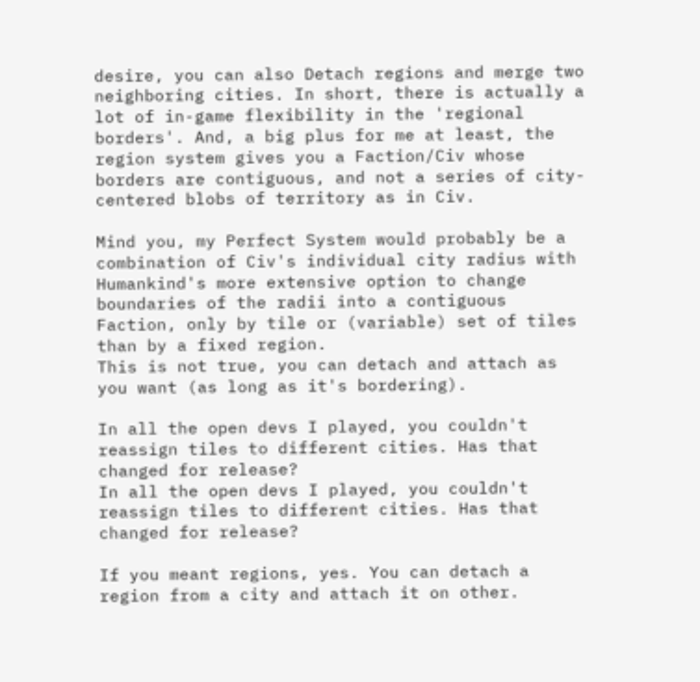desire, you can also Detach regions and merge two neighboring cities. In short, there is actually a lot of in-game flexibility in the 'regional borders'. And, a big plus for me at least, the region system gives you a Faction/Civ whose borders are contiguous, and not a series of city-centered blobs of territory as in Civ.

Mind you, my Perfect System would probably be a combination of Civ's individual city radius with Humankind's more extensive option to change boundaries of the radii into a contiguous Faction, only by tile or (variable) set of tiles than by a fixed region.
This is not true, you can detach and attach as you want (as long as it's bordering).

In all the open devs I played, you couldn't reassign tiles to different cities. Has that changed for release?
In all the open devs I played, you couldn't reassign tiles to different cities. Has that changed for release?

If you meant regions, yes. You can detach a region from a city and attach it on other.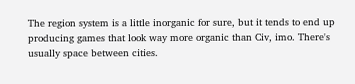The region system is a little inorganic for sure, but it tends to end up producing games that look way more organic than Civ, imo. There's usually space between cities.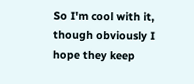So I'm cool with it, though obviously I hope they keep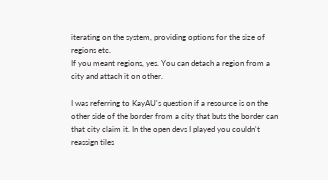iterating on the system, providing options for the size of regions etc.
If you meant regions, yes. You can detach a region from a city and attach it on other.

I was referring to KayAU's question if a resource is on the other side of the border from a city that buts the border can that city claim it. In the open devs I played you couldn't reassign tiles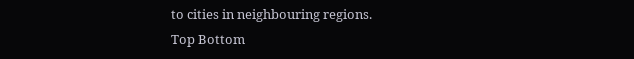to cities in neighbouring regions.
Top Bottom